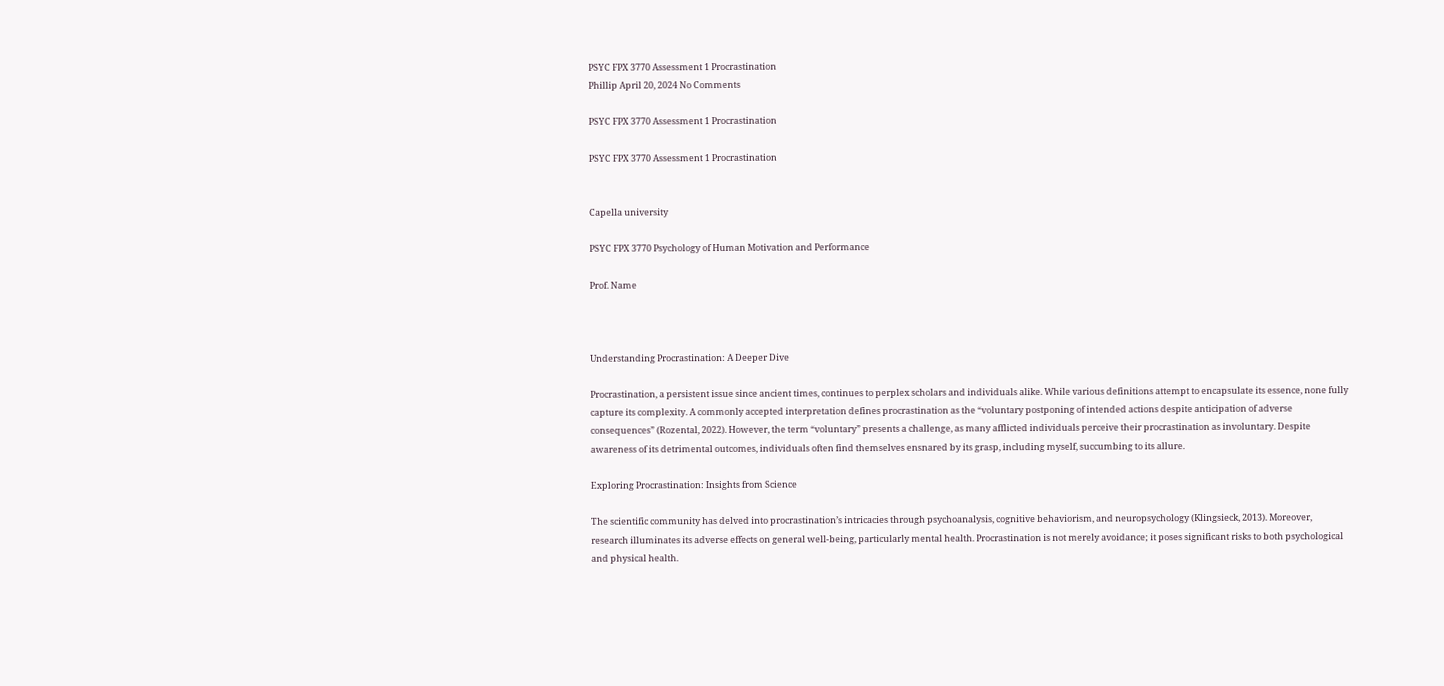PSYC FPX 3770 Assessment 1 Procrastination
Phillip April 20, 2024 No Comments

PSYC FPX 3770 Assessment 1 Procrastination

PSYC FPX 3770 Assessment 1 Procrastination


Capella university

PSYC FPX 3770 Psychology of Human Motivation and Performance

Prof. Name



Understanding Procrastination: A Deeper Dive

Procrastination, a persistent issue since ancient times, continues to perplex scholars and individuals alike. While various definitions attempt to encapsulate its essence, none fully capture its complexity. A commonly accepted interpretation defines procrastination as the “voluntary postponing of intended actions despite anticipation of adverse consequences” (Rozental, 2022). However, the term “voluntary” presents a challenge, as many afflicted individuals perceive their procrastination as involuntary. Despite awareness of its detrimental outcomes, individuals often find themselves ensnared by its grasp, including myself, succumbing to its allure.

Exploring Procrastination: Insights from Science

The scientific community has delved into procrastination’s intricacies through psychoanalysis, cognitive behaviorism, and neuropsychology (Klingsieck, 2013). Moreover, research illuminates its adverse effects on general well-being, particularly mental health. Procrastination is not merely avoidance; it poses significant risks to both psychological and physical health.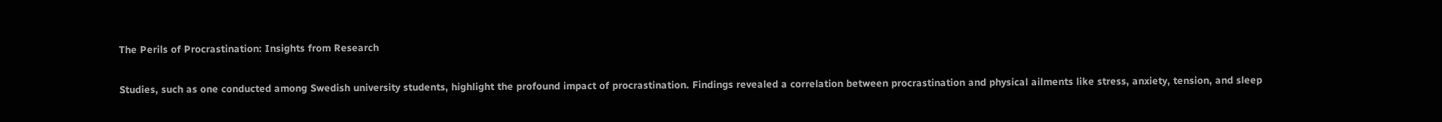The Perils of Procrastination: Insights from Research

Studies, such as one conducted among Swedish university students, highlight the profound impact of procrastination. Findings revealed a correlation between procrastination and physical ailments like stress, anxiety, tension, and sleep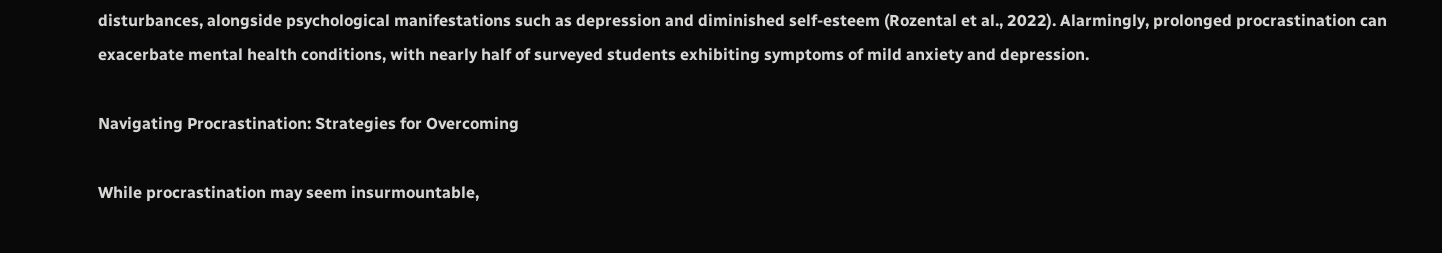disturbances, alongside psychological manifestations such as depression and diminished self-esteem (Rozental et al., 2022). Alarmingly, prolonged procrastination can exacerbate mental health conditions, with nearly half of surveyed students exhibiting symptoms of mild anxiety and depression.

Navigating Procrastination: Strategies for Overcoming

While procrastination may seem insurmountable,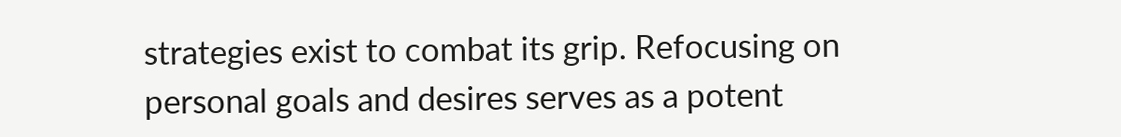strategies exist to combat its grip. Refocusing on personal goals and desires serves as a potent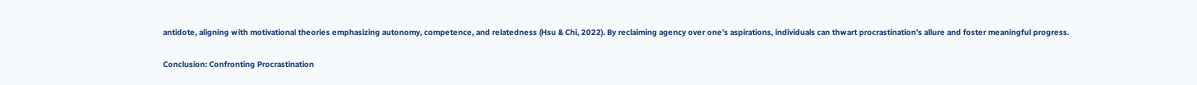antidote, aligning with motivational theories emphasizing autonomy, competence, and relatedness (Hsu & Chi, 2022). By reclaiming agency over one’s aspirations, individuals can thwart procrastination’s allure and foster meaningful progress.

Conclusion: Confronting Procrastination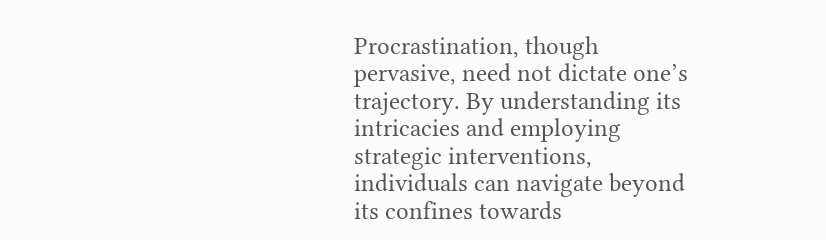Procrastination, though pervasive, need not dictate one’s trajectory. By understanding its intricacies and employing strategic interventions, individuals can navigate beyond its confines towards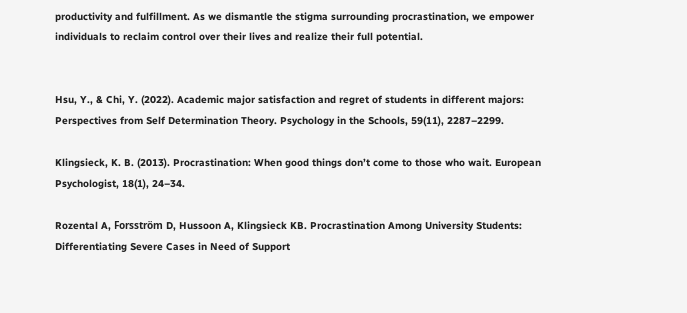productivity and fulfillment. As we dismantle the stigma surrounding procrastination, we empower individuals to reclaim control over their lives and realize their full potential.


Hsu, Y., & Chi, Y. (2022). Academic major satisfaction and regret of students in different majors: Perspectives from Self Determination Theory. Psychology in the Schools, 59(11), 2287–2299.

Klingsieck, K. B. (2013). Procrastination: When good things don’t come to those who wait. European Psychologist, 18(1), 24–34.

Rozental A, Forsström D, Hussoon A, Klingsieck KB. Procrastination Among University Students: Differentiating Severe Cases in Need of Support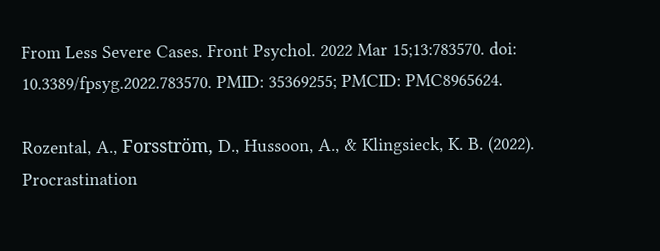From Less Severe Cases. Front Psychol. 2022 Mar 15;13:783570. doi: 10.3389/fpsyg.2022.783570. PMID: 35369255; PMCID: PMC8965624.

Rozental, A., Forsström, D., Hussoon, A., & Klingsieck, K. B. (2022). Procrastination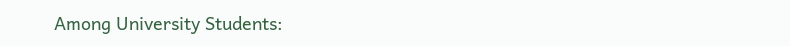Among University Students: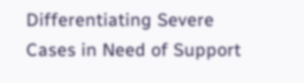Differentiating Severe Cases in Need of Support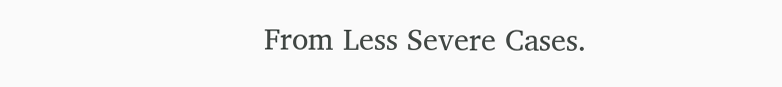From Less Severe Cases.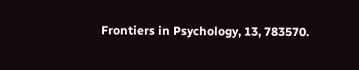Frontiers in Psychology, 13, 783570.